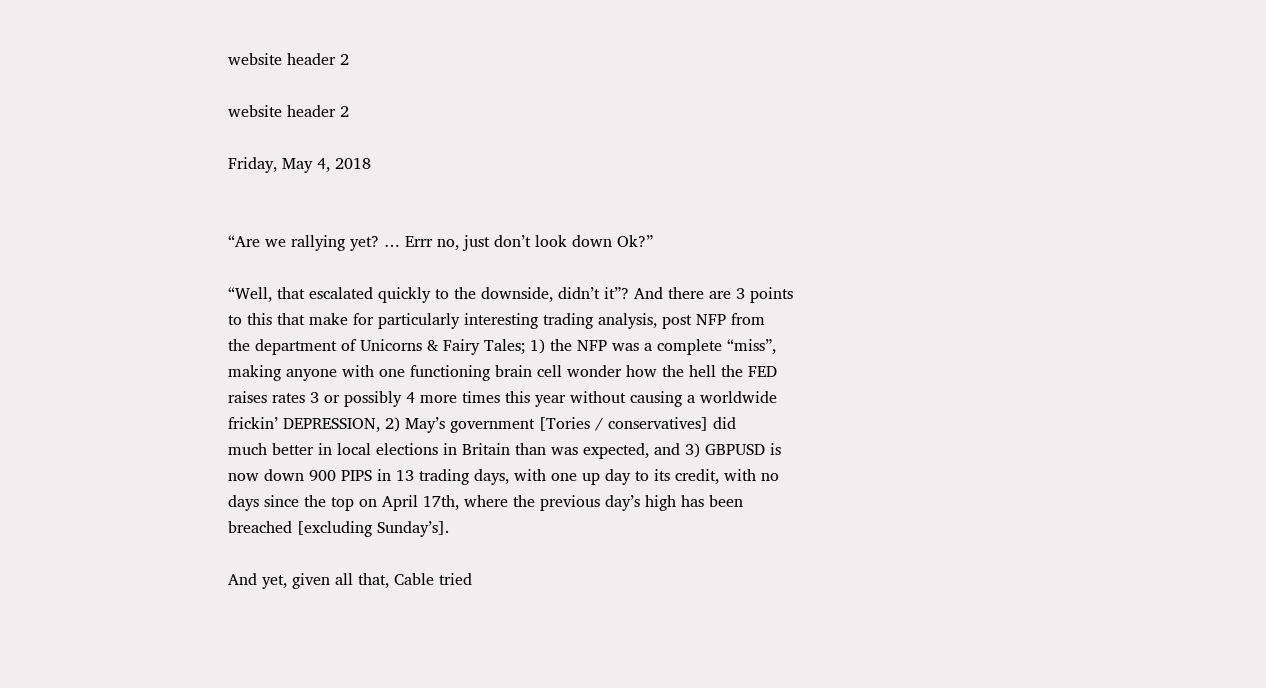website header 2

website header 2

Friday, May 4, 2018


“Are we rallying yet? … Errr no, just don’t look down Ok?”

“Well, that escalated quickly to the downside, didn’t it”? And there are 3 points
to this that make for particularly interesting trading analysis, post NFP from
the department of Unicorns & Fairy Tales; 1) the NFP was a complete “miss”,
making anyone with one functioning brain cell wonder how the hell the FED
raises rates 3 or possibly 4 more times this year without causing a worldwide
frickin’ DEPRESSION, 2) May’s government [Tories / conservatives] did
much better in local elections in Britain than was expected, and 3) GBPUSD is
now down 900 PIPS in 13 trading days, with one up day to its credit, with no
days since the top on April 17th, where the previous day’s high has been
breached [excluding Sunday’s].

And yet, given all that, Cable tried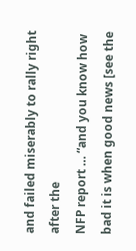and failed miserably to rally right after the
NFP report … “and you know how bad it is when good news [see the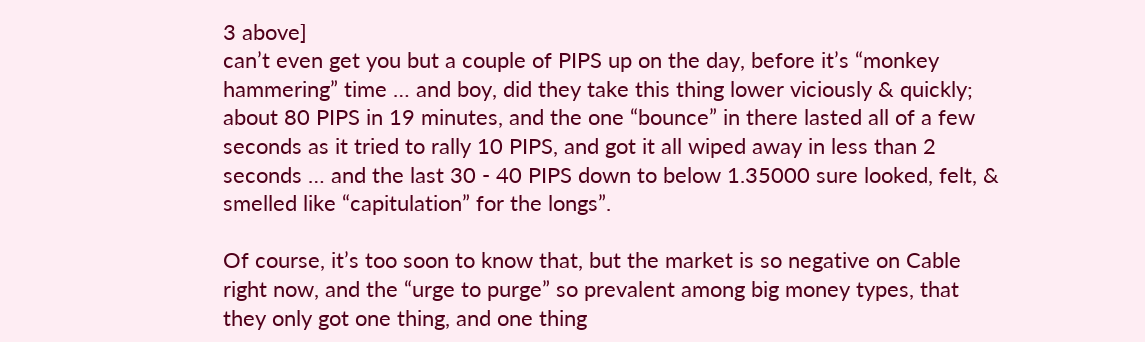3 above]
can’t even get you but a couple of PIPS up on the day, before it’s “monkey
hammering” time … and boy, did they take this thing lower viciously & quickly;
about 80 PIPS in 19 minutes, and the one “bounce” in there lasted all of a few
seconds as it tried to rally 10 PIPS, and got it all wiped away in less than 2
seconds … and the last 30 - 40 PIPS down to below 1.35000 sure looked, felt, &
smelled like “capitulation” for the longs”.

Of course, it’s too soon to know that, but the market is so negative on Cable
right now, and the “urge to purge” so prevalent among big money types, that
they only got one thing, and one thing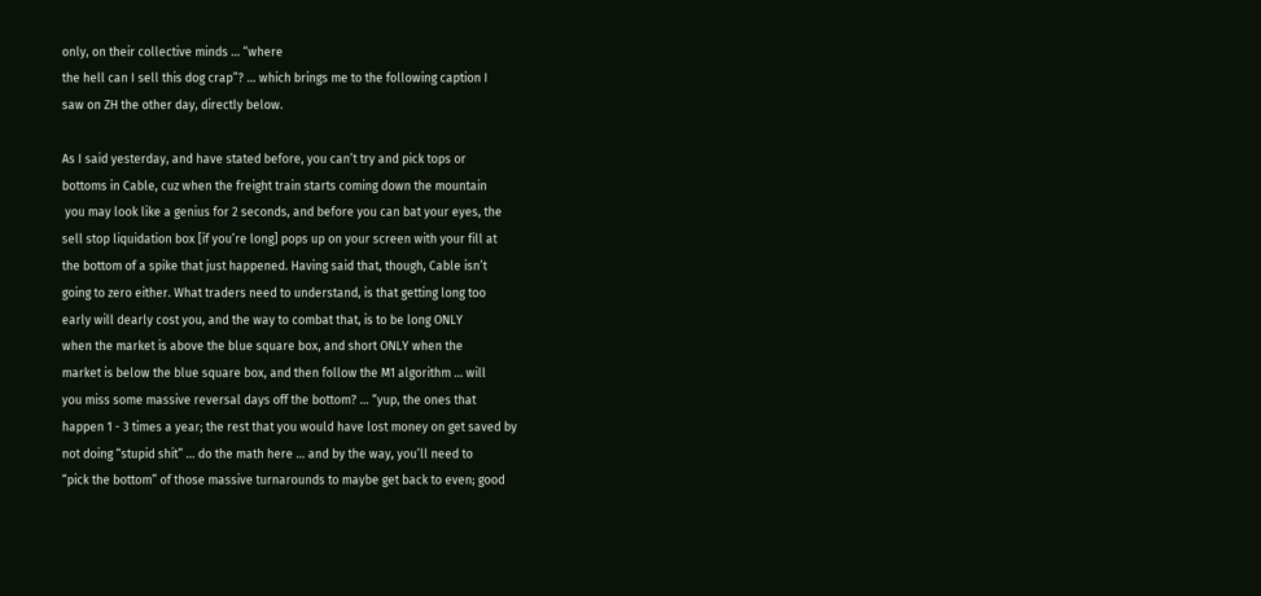only, on their collective minds … “where
the hell can I sell this dog crap”? … which brings me to the following caption I
saw on ZH the other day, directly below.

As I said yesterday, and have stated before, you can’t try and pick tops or
bottoms in Cable, cuz when the freight train starts coming down the mountain
 you may look like a genius for 2 seconds, and before you can bat your eyes, the
sell stop liquidation box [if you’re long] pops up on your screen with your fill at
the bottom of a spike that just happened. Having said that, though, Cable isn’t
going to zero either. What traders need to understand, is that getting long too
early will dearly cost you, and the way to combat that, is to be long ONLY
when the market is above the blue square box, and short ONLY when the
market is below the blue square box, and then follow the M1 algorithm … will
you miss some massive reversal days off the bottom? … “yup, the ones that
happen 1 - 3 times a year; the rest that you would have lost money on get saved by
not doing “stupid shit” … do the math here … and by the way, you’ll need to
“pick the bottom” of those massive turnarounds to maybe get back to even; good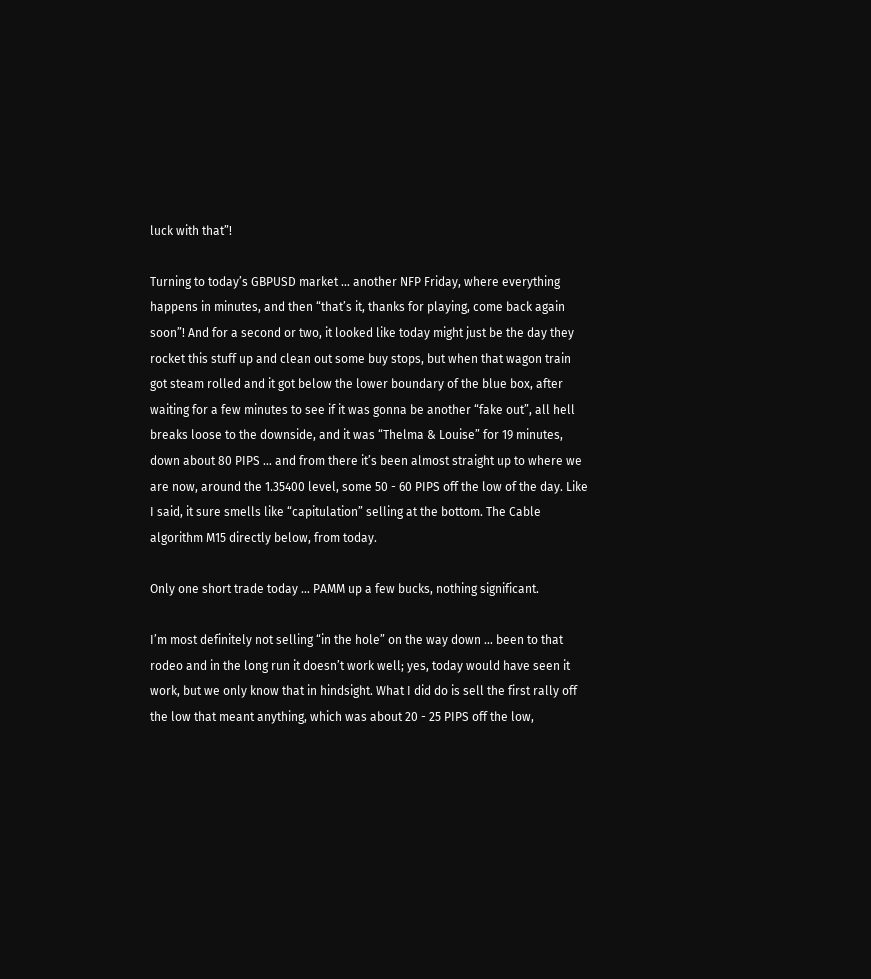luck with that”!

Turning to today’s GBPUSD market … another NFP Friday, where everything
happens in minutes, and then “that’s it, thanks for playing, come back again
soon”! And for a second or two, it looked like today might just be the day they
rocket this stuff up and clean out some buy stops, but when that wagon train
got steam rolled and it got below the lower boundary of the blue box, after
waiting for a few minutes to see if it was gonna be another “fake out”, all hell
breaks loose to the downside, and it was “Thelma & Louise” for 19 minutes,
down about 80 PIPS … and from there it’s been almost straight up to where we
are now, around the 1.35400 level, some 50 - 60 PIPS off the low of the day. Like
I said, it sure smells like “capitulation” selling at the bottom. The Cable
algorithm M15 directly below, from today.

Only one short trade today … PAMM up a few bucks, nothing significant.

I’m most definitely not selling “in the hole” on the way down … been to that
rodeo and in the long run it doesn’t work well; yes, today would have seen it
work, but we only know that in hindsight. What I did do is sell the first rally off
the low that meant anything, which was about 20 - 25 PIPS off the low,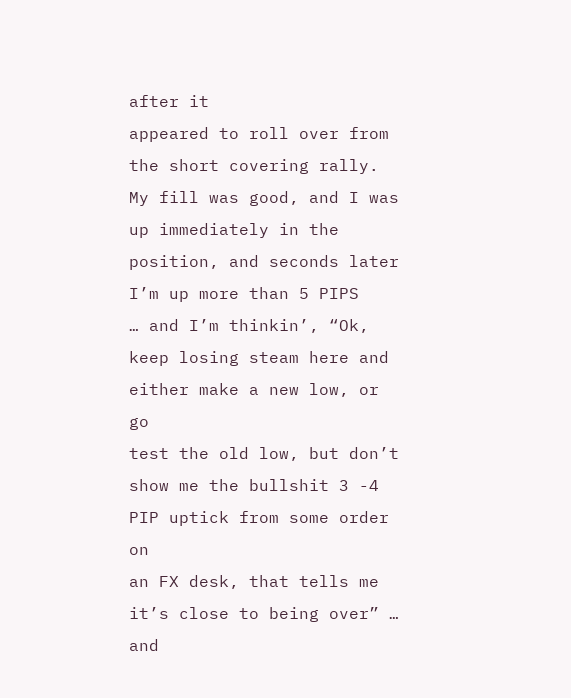after it
appeared to roll over from the short covering rally. My fill was good, and I was
up immediately in the position, and seconds later I’m up more than 5 PIPS
… and I’m thinkin’, “Ok, keep losing steam here and either make a new low, or go
test the old low, but don’t show me the bullshit 3 -4 PIP uptick from some order on
an FX desk, that tells me it’s close to being over” … and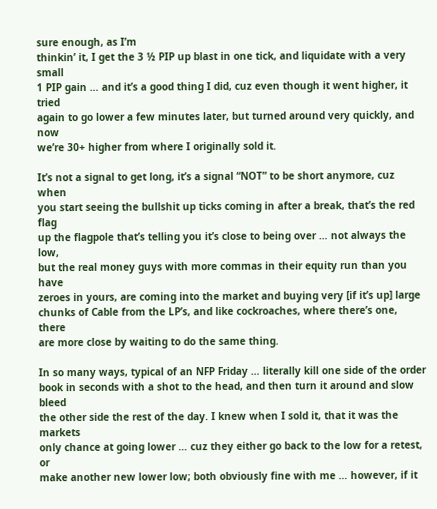sure enough, as I’m
thinkin’ it, I get the 3 ½ PIP up blast in one tick, and liquidate with a very small
1 PIP gain … and it’s a good thing I did, cuz even though it went higher, it tried
again to go lower a few minutes later, but turned around very quickly, and now
we’re 30+ higher from where I originally sold it.

It’s not a signal to get long, it’s a signal “NOT” to be short anymore, cuz when
you start seeing the bullshit up ticks coming in after a break, that’s the red flag
up the flagpole that’s telling you it’s close to being over … not always the low,
but the real money guys with more commas in their equity run than you have
zeroes in yours, are coming into the market and buying very [if it’s up] large
chunks of Cable from the LP’s, and like cockroaches, where there’s one, there
are more close by waiting to do the same thing.

In so many ways, typical of an NFP Friday … literally kill one side of the order
book in seconds with a shot to the head, and then turn it around and slow bleed
the other side the rest of the day. I knew when I sold it, that it was the markets
only chance at going lower … cuz they either go back to the low for a retest, or
make another new lower low; both obviously fine with me … however, if it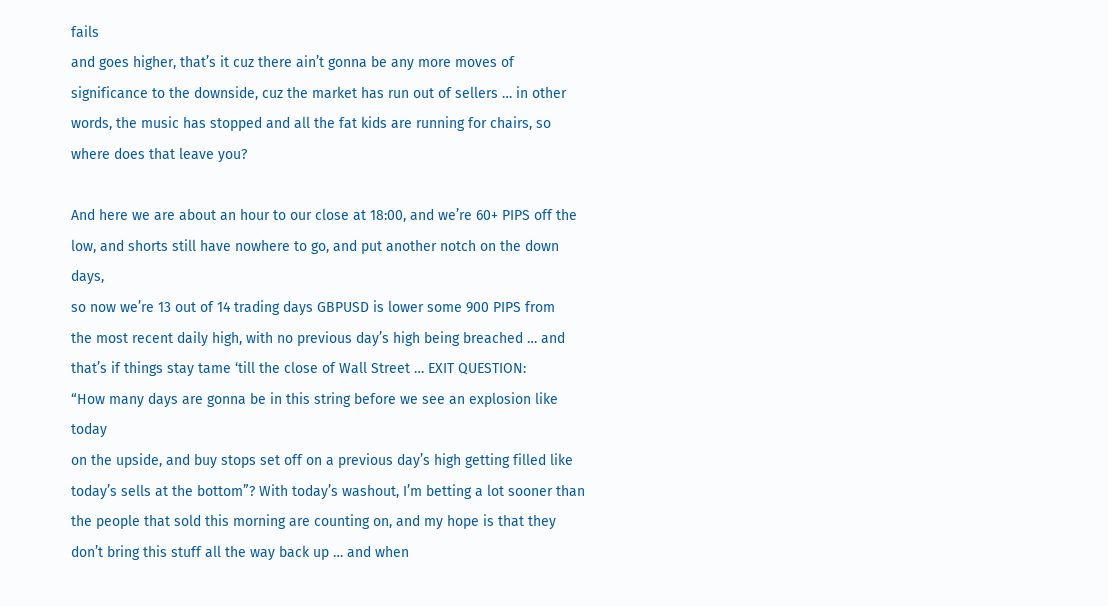fails
and goes higher, that’s it cuz there ain’t gonna be any more moves of
significance to the downside, cuz the market has run out of sellers … in other
words, the music has stopped and all the fat kids are running for chairs, so
where does that leave you?

And here we are about an hour to our close at 18:00, and we’re 60+ PIPS off the
low, and shorts still have nowhere to go, and put another notch on the down days,
so now we’re 13 out of 14 trading days GBPUSD is lower some 900 PIPS from
the most recent daily high, with no previous day’s high being breached … and
that’s if things stay tame ‘till the close of Wall Street … EXIT QUESTION:
“How many days are gonna be in this string before we see an explosion like today
on the upside, and buy stops set off on a previous day’s high getting filled like
today’s sells at the bottom”? With today’s washout, I’m betting a lot sooner than
the people that sold this morning are counting on, and my hope is that they
don’t bring this stuff all the way back up … and when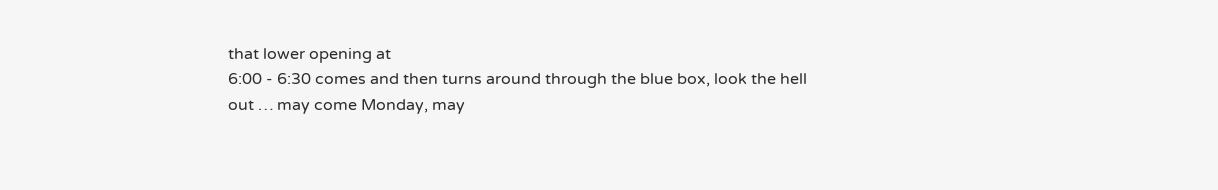that lower opening at
6:00 - 6:30 comes and then turns around through the blue box, look the hell
out … may come Monday, may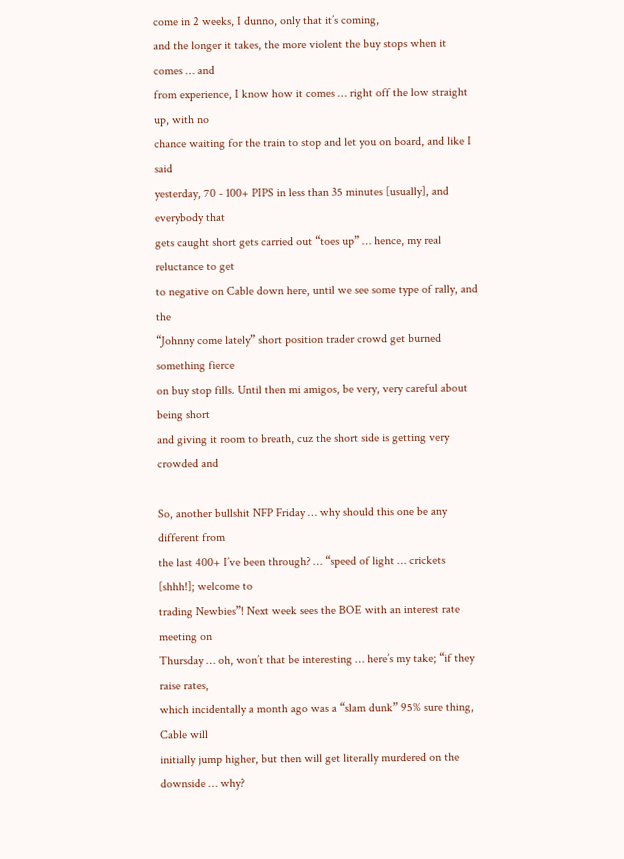come in 2 weeks, I dunno, only that it’s coming,
and the longer it takes, the more violent the buy stops when it comes … and
from experience, I know how it comes … right off the low straight up, with no
chance waiting for the train to stop and let you on board, and like I said
yesterday, 70 - 100+ PIPS in less than 35 minutes [usually], and everybody that
gets caught short gets carried out “toes up” … hence, my real reluctance to get
to negative on Cable down here, until we see some type of rally, and the
“Johnny come lately” short position trader crowd get burned something fierce
on buy stop fills. Until then mi amigos, be very, very careful about being short
and giving it room to breath, cuz the short side is getting very crowded and

So, another bullshit NFP Friday … why should this one be any different from
the last 400+ I’ve been through? … “speed of light … crickets [shhh!]; welcome to
trading Newbies”! Next week sees the BOE with an interest rate meeting on
Thursday … oh, won’t that be interesting … here’s my take; “if they raise rates,
which incidentally a month ago was a “slam dunk” 95% sure thing, Cable will
initially jump higher, but then will get literally murdered on the downside … why?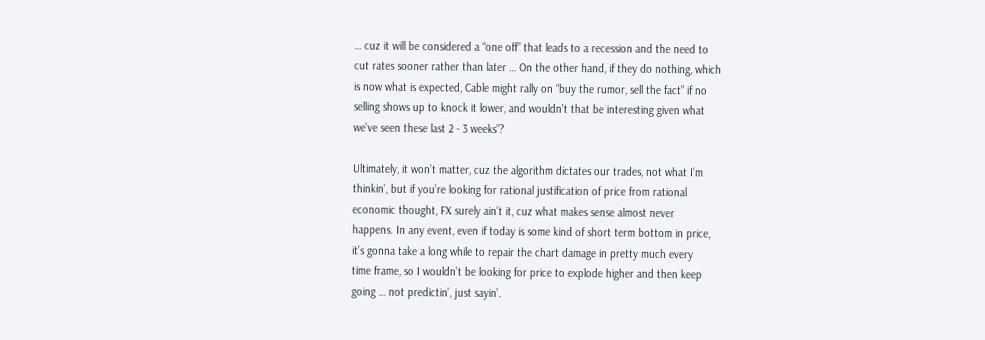… cuz it will be considered a “one off” that leads to a recession and the need to
cut rates sooner rather than later … On the other hand, if they do nothing, which
is now what is expected, Cable might rally on “buy the rumor, sell the fact” if no
selling shows up to knock it lower, and wouldn’t that be interesting given what
we’ve seen these last 2 - 3 weeks”?

Ultimately, it won’t matter, cuz the algorithm dictates our trades, not what I’m
thinkin’, but if you’re looking for rational justification of price from rational
economic thought, FX surely ain’t it, cuz what makes sense almost never
happens. In any event, even if today is some kind of short term bottom in price,
it’s gonna take a long while to repair the chart damage in pretty much every
time frame, so I wouldn’t be looking for price to explode higher and then keep
going … not predictin’, just sayin’.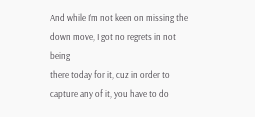And while I’m not keen on missing the down move, I got no regrets in not being
there today for it, cuz in order to capture any of it, you have to do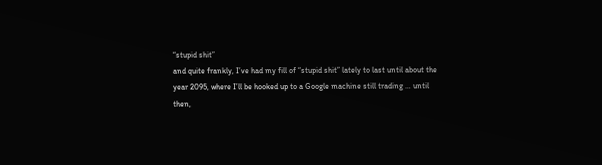“stupid shit”
and quite frankly, I’ve had my fill of “stupid shit” lately to last until about the
year 2095, where I’ll be hooked up to a Google machine still trading … until
then,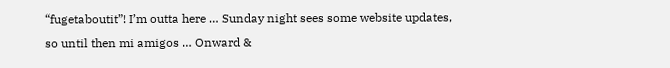“fugetaboutit”! I’m outta here … Sunday night sees some website updates,
so until then mi amigos … Onward &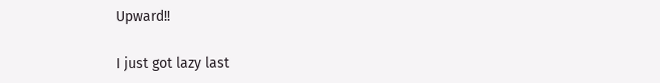Upward!!

I just got lazy last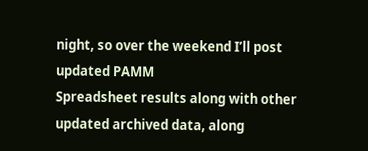night, so over the weekend I’ll post updated PAMM
Spreadsheet results along with other updated archived data, along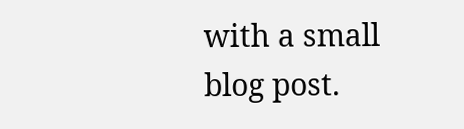with a small
blog post.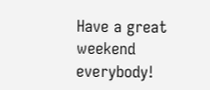Have a great weekend everybody!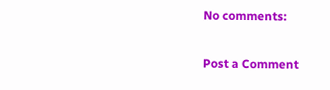No comments:

Post a Comment